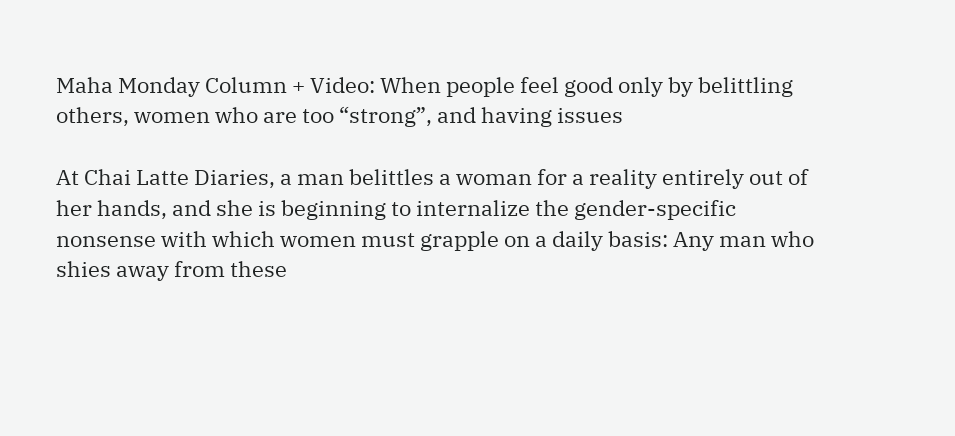Maha Monday Column + Video: When people feel good only by belittling others, women who are too “strong”, and having issues

At Chai Latte Diaries, a man belittles a woman for a reality entirely out of her hands, and she is beginning to internalize the gender-specific nonsense with which women must grapple on a daily basis: Any man who shies away from these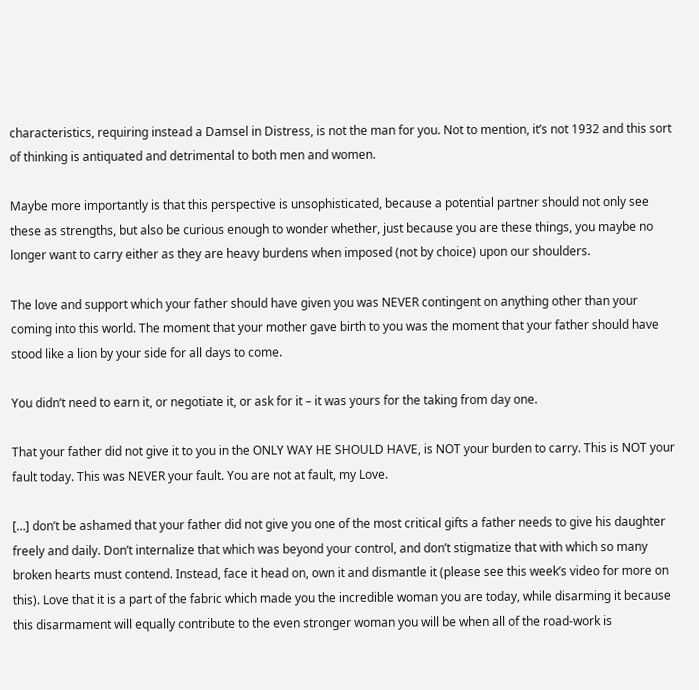characteristics, requiring instead a Damsel in Distress, is not the man for you. Not to mention, it’s not 1932 and this sort of thinking is antiquated and detrimental to both men and women.

Maybe more importantly is that this perspective is unsophisticated, because a potential partner should not only see these as strengths, but also be curious enough to wonder whether, just because you are these things, you maybe no longer want to carry either as they are heavy burdens when imposed (not by choice) upon our shoulders.

The love and support which your father should have given you was NEVER contingent on anything other than your coming into this world. The moment that your mother gave birth to you was the moment that your father should have stood like a lion by your side for all days to come.

You didn’t need to earn it, or negotiate it, or ask for it – it was yours for the taking from day one.

That your father did not give it to you in the ONLY WAY HE SHOULD HAVE, is NOT your burden to carry. This is NOT your fault today. This was NEVER your fault. You are not at fault, my Love.

[…] don’t be ashamed that your father did not give you one of the most critical gifts a father needs to give his daughter freely and daily. Don’t internalize that which was beyond your control, and don’t stigmatize that with which so many broken hearts must contend. Instead, face it head on, own it and dismantle it (please see this week’s video for more on this). Love that it is a part of the fabric which made you the incredible woman you are today, while disarming it because this disarmament will equally contribute to the even stronger woman you will be when all of the road-work is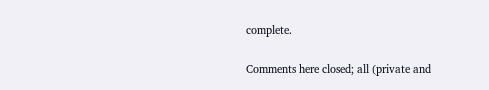complete.

Comments here closed; all (private and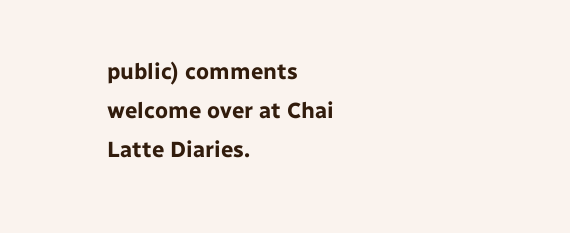public) comments welcome over at Chai Latte Diaries.